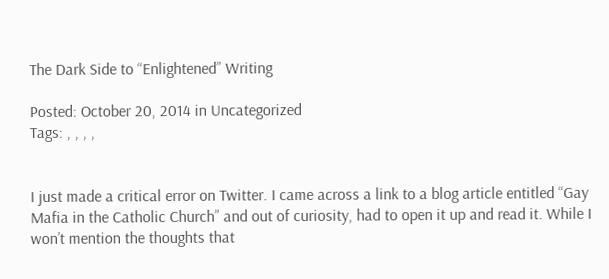The Dark Side to “Enlightened” Writing

Posted: October 20, 2014 in Uncategorized
Tags: , , , ,


I just made a critical error on Twitter. I came across a link to a blog article entitled “Gay Mafia in the Catholic Church” and out of curiosity, had to open it up and read it. While I won’t mention the thoughts that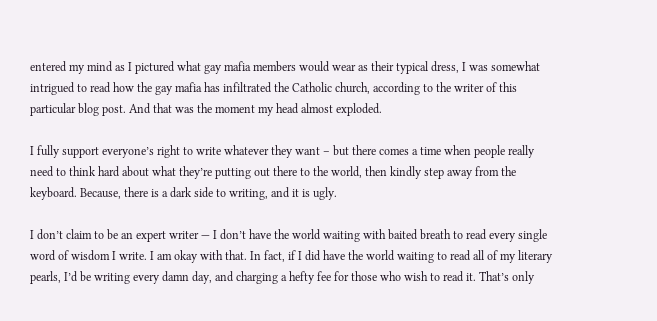entered my mind as I pictured what gay mafia members would wear as their typical dress, I was somewhat intrigued to read how the gay mafia has infiltrated the Catholic church, according to the writer of this particular blog post. And that was the moment my head almost exploded.

I fully support everyone’s right to write whatever they want – but there comes a time when people really need to think hard about what they’re putting out there to the world, then kindly step away from the keyboard. Because, there is a dark side to writing, and it is ugly.

I don’t claim to be an expert writer — I don’t have the world waiting with baited breath to read every single word of wisdom I write. I am okay with that. In fact, if I did have the world waiting to read all of my literary pearls, I’d be writing every damn day, and charging a hefty fee for those who wish to read it. That’s only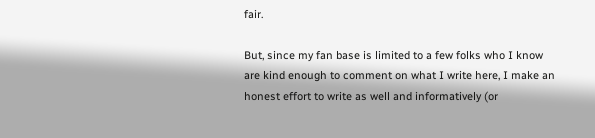fair.

But, since my fan base is limited to a few folks who I know are kind enough to comment on what I write here, I make an honest effort to write as well and informatively (or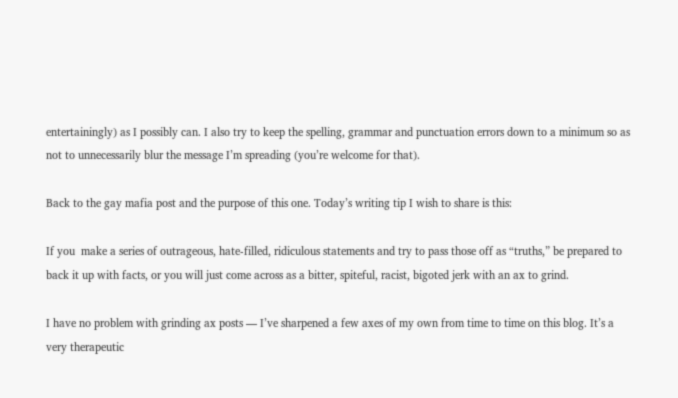entertainingly) as I possibly can. I also try to keep the spelling, grammar and punctuation errors down to a minimum so as not to unnecessarily blur the message I’m spreading (you’re welcome for that).

Back to the gay mafia post and the purpose of this one. Today’s writing tip I wish to share is this:

If you  make a series of outrageous, hate-filled, ridiculous statements and try to pass those off as “truths,” be prepared to back it up with facts, or you will just come across as a bitter, spiteful, racist, bigoted jerk with an ax to grind.

I have no problem with grinding ax posts — I’ve sharpened a few axes of my own from time to time on this blog. It’s a very therapeutic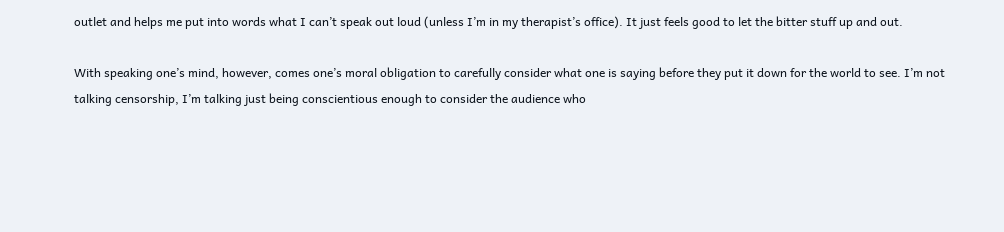outlet and helps me put into words what I can’t speak out loud (unless I’m in my therapist’s office). It just feels good to let the bitter stuff up and out.

With speaking one’s mind, however, comes one’s moral obligation to carefully consider what one is saying before they put it down for the world to see. I’m not talking censorship, I’m talking just being conscientious enough to consider the audience who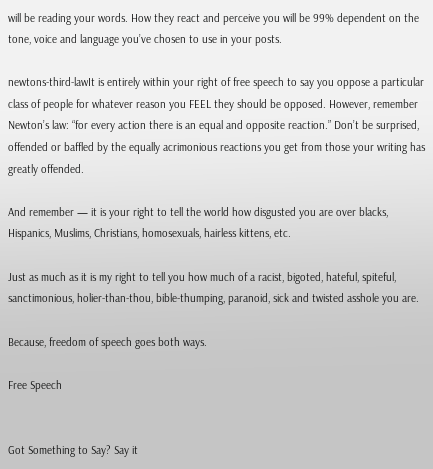will be reading your words. How they react and perceive you will be 99% dependent on the tone, voice and language you’ve chosen to use in your posts.

newtons-third-lawIt is entirely within your right of free speech to say you oppose a particular class of people for whatever reason you FEEL they should be opposed. However, remember Newton’s law: “for every action there is an equal and opposite reaction.” Don’t be surprised, offended or baffled by the equally acrimonious reactions you get from those your writing has greatly offended.

And remember — it is your right to tell the world how disgusted you are over blacks, Hispanics, Muslims, Christians, homosexuals, hairless kittens, etc.

Just as much as it is my right to tell you how much of a racist, bigoted, hateful, spiteful, sanctimonious, holier-than-thou, bible-thumping, paranoid, sick and twisted asshole you are.

Because, freedom of speech goes both ways.

Free Speech


Got Something to Say? Say it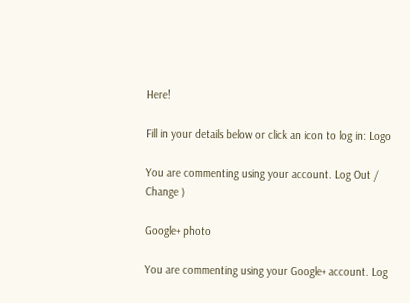Here!

Fill in your details below or click an icon to log in: Logo

You are commenting using your account. Log Out /  Change )

Google+ photo

You are commenting using your Google+ account. Log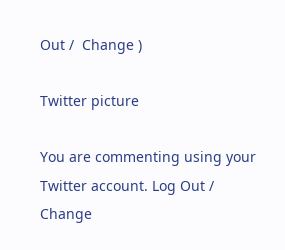Out /  Change )

Twitter picture

You are commenting using your Twitter account. Log Out /  Change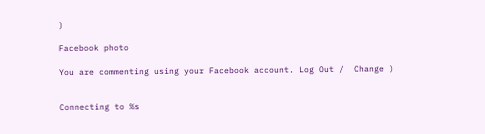)

Facebook photo

You are commenting using your Facebook account. Log Out /  Change )


Connecting to %s